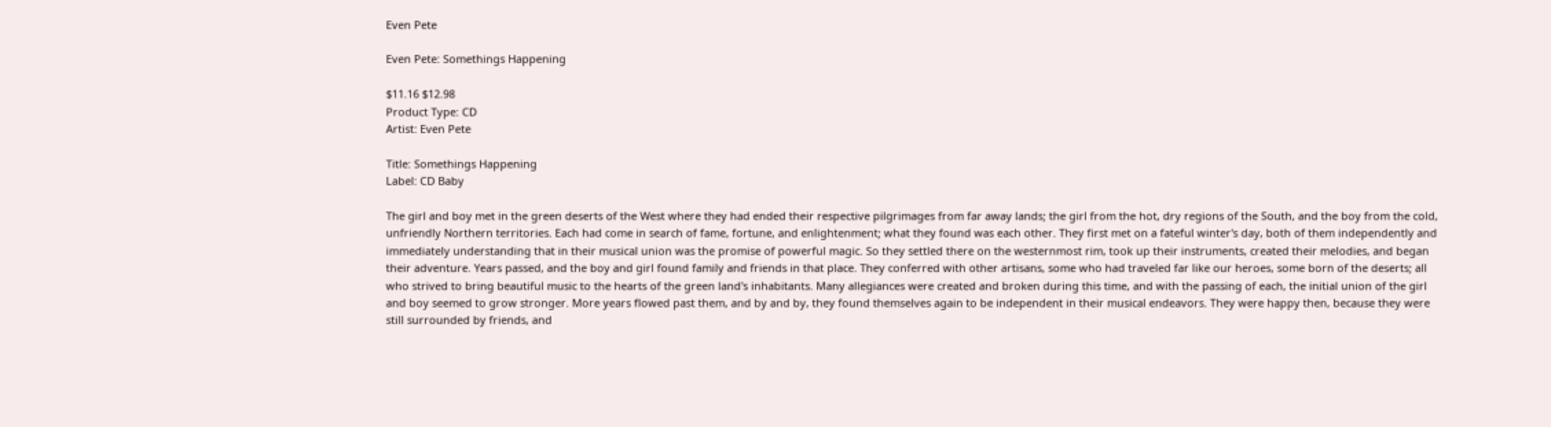Even Pete

Even Pete: Somethings Happening

$11.16 $12.98
Product Type: CD
Artist: Even Pete

Title: Somethings Happening
Label: CD Baby

The girl and boy met in the green deserts of the West where they had ended their respective pilgrimages from far away lands; the girl from the hot, dry regions of the South, and the boy from the cold, unfriendly Northern territories. Each had come in search of fame, fortune, and enlightenment; what they found was each other. They first met on a fateful winter's day, both of them independently and immediately understanding that in their musical union was the promise of powerful magic. So they settled there on the westernmost rim, took up their instruments, created their melodies, and began their adventure. Years passed, and the boy and girl found family and friends in that place. They conferred with other artisans, some who had traveled far like our heroes, some born of the deserts; all who strived to bring beautiful music to the hearts of the green land's inhabitants. Many allegiances were created and broken during this time, and with the passing of each, the initial union of the girl and boy seemed to grow stronger. More years flowed past them, and by and by, they found themselves again to be independent in their musical endeavors. They were happy then, because they were still surrounded by friends, and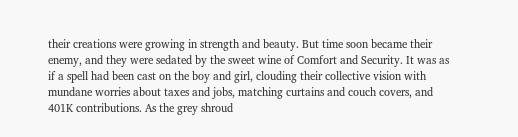their creations were growing in strength and beauty. But time soon became their enemy, and they were sedated by the sweet wine of Comfort and Security. It was as if a spell had been cast on the boy and girl, clouding their collective vision with mundane worries about taxes and jobs, matching curtains and couch covers, and 401K contributions. As the grey shroud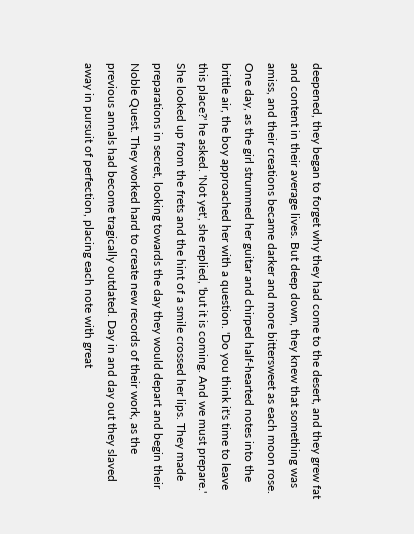deepened, they began to forget why they had come to the desert, and they grew fat and content in their average lives. But deep down, they knew that something was amiss, and their creations became darker and more bittersweet as each moon rose. One day, as the girl strummed her guitar and chirped half-hearted notes into the brittle air, the boy approached her with a question. 'Do you think it's time to leave this place?' he asked. 'Not yet', she replied, 'but it is coming. And we must prepare.' She looked up from the frets and the hint of a smile crossed her lips. They made preparations in secret, looking towards the day they would depart and begin their Noble Quest. They worked hard to create new records of their work, as the previous annals had become tragically outdated. Day in and day out they slaved away in pursuit of perfection, placing each note with great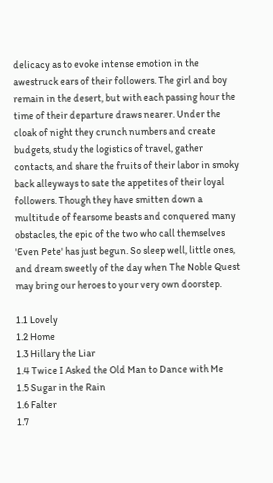delicacy as to evoke intense emotion in the awestruck ears of their followers. The girl and boy remain in the desert, but with each passing hour the time of their departure draws nearer. Under the cloak of night they crunch numbers and create budgets, study the logistics of travel, gather contacts, and share the fruits of their labor in smoky back alleyways to sate the appetites of their loyal followers. Though they have smitten down a multitude of fearsome beasts and conquered many obstacles, the epic of the two who call themselves 'Even Pete' has just begun. So sleep well, little ones, and dream sweetly of the day when The Noble Quest may bring our heroes to your very own doorstep.

1.1 Lovely
1.2 Home
1.3 Hillary the Liar
1.4 Twice I Asked the Old Man to Dance with Me
1.5 Sugar in the Rain
1.6 Falter
1.7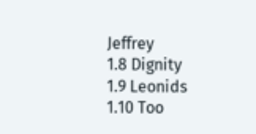Jeffrey
1.8 Dignity
1.9 Leonids
1.10 Too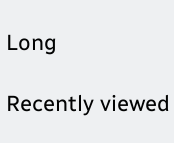Long

Recently viewed